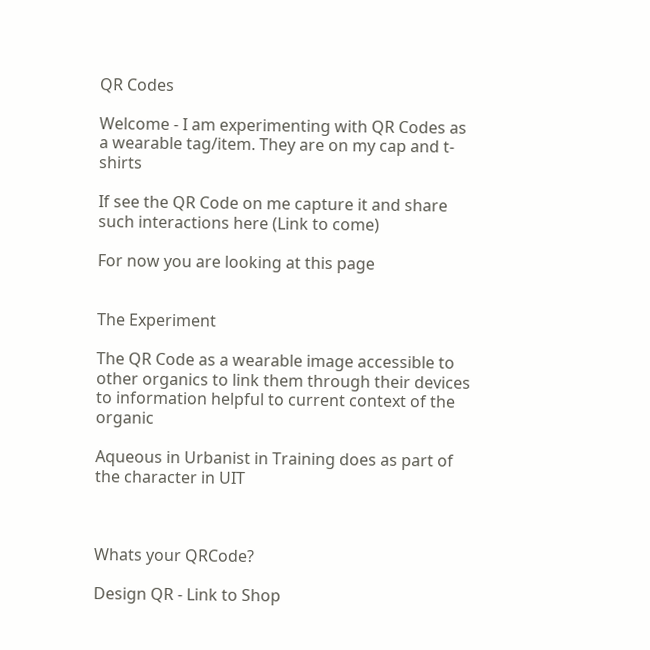QR Codes

Welcome - I am experimenting with QR Codes as a wearable tag/item. They are on my cap and t-shirts

If see the QR Code on me capture it and share such interactions here (Link to come)

For now you are looking at this page


The Experiment

The QR Code as a wearable image accessible to other organics to link them through their devices to information helpful to current context of the organic

Aqueous in Urbanist in Training does as part of the character in UIT



Whats your QRCode?

Design QR - Link to Shop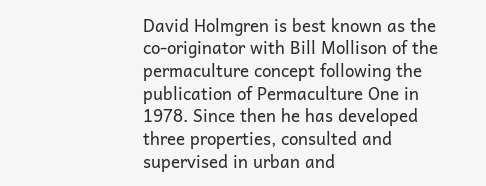David Holmgren is best known as the co-originator with Bill Mollison of the permaculture concept following the publication of Permaculture One in 1978. Since then he has developed three properties, consulted and supervised in urban and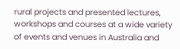rural projects and presented lectures, workshops and courses at a wide variety of events and venues in Australia and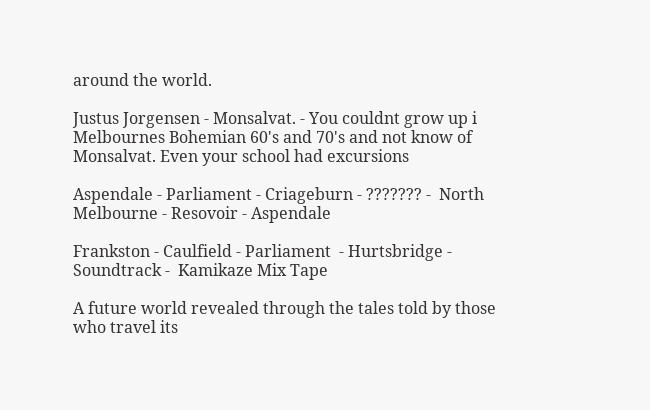around the world.

Justus Jorgensen - Monsalvat. - You couldnt grow up i Melbournes Bohemian 60's and 70's and not know of Monsalvat. Even your school had excursions

Aspendale - Parliament - Criageburn - ??????? -  North Melbourne - Resovoir - Aspendale

Frankston - Caulfield - Parliament  - Hurtsbridge - Soundtrack -  Kamikaze Mix Tape

A future world revealed through the tales told by those who travel its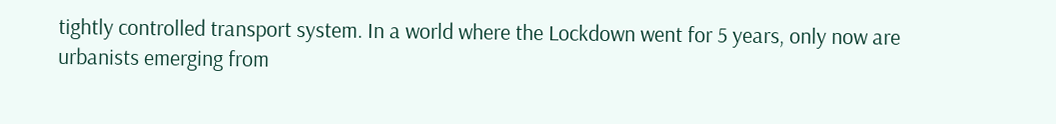tightly controlled transport system. In a world where the Lockdown went for 5 years, only now are urbanists emerging from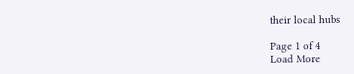their local hubs

Page 1 of 4
Load More